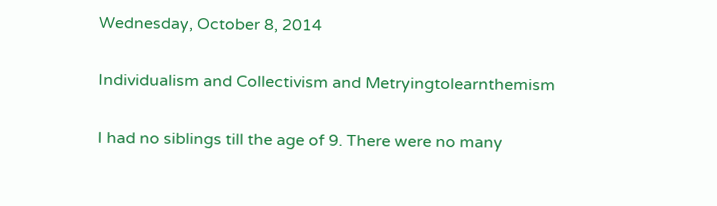Wednesday, October 8, 2014

Individualism and Collectivism and Metryingtolearnthemism

I had no siblings till the age of 9. There were no many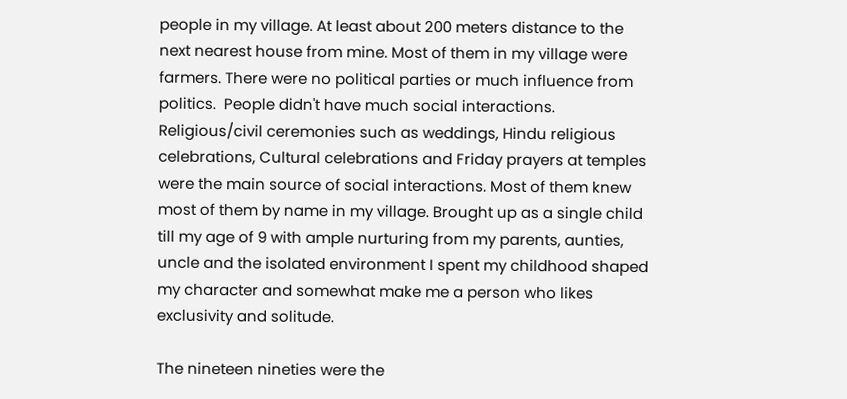people in my village. At least about 200 meters distance to the next nearest house from mine. Most of them in my village were farmers. There were no political parties or much influence from politics.  People didn't have much social interactions. Religious/civil ceremonies such as weddings, Hindu religious celebrations, Cultural celebrations and Friday prayers at temples were the main source of social interactions. Most of them knew most of them by name in my village. Brought up as a single child till my age of 9 with ample nurturing from my parents, aunties, uncle and the isolated environment I spent my childhood shaped my character and somewhat make me a person who likes exclusivity and solitude.

The nineteen nineties were the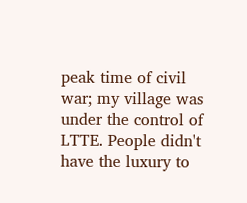peak time of civil war; my village was under the control of LTTE. People didn't have the luxury to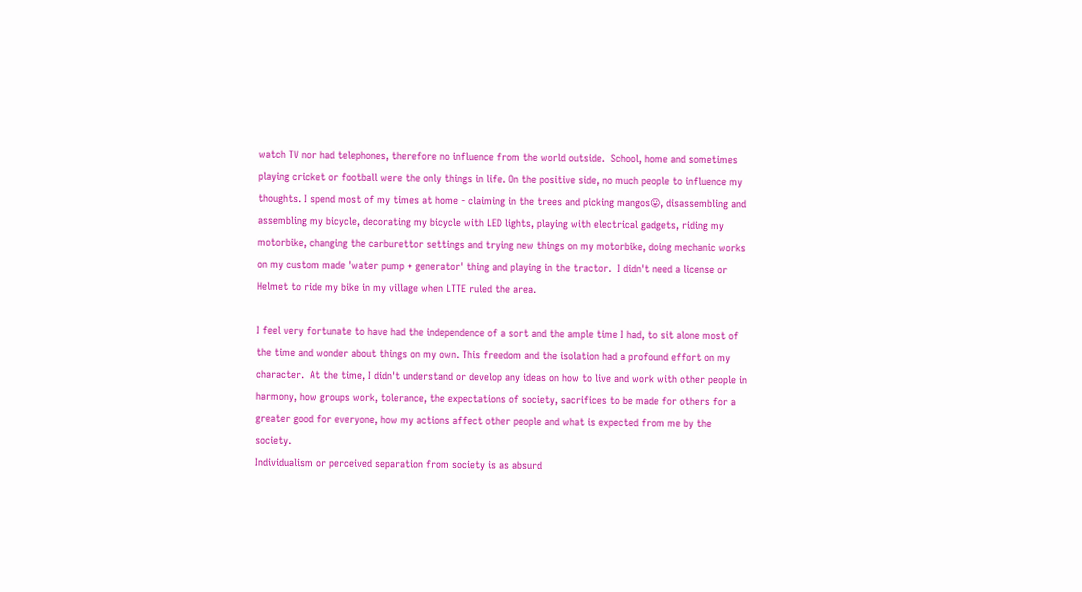watch TV nor had telephones, therefore no influence from the world outside.  School, home and sometimes playing cricket or football were the only things in life. On the positive side, no much people to influence my thoughts. I spend most of my times at home - claiming in the trees and picking mangos😛, disassembling and assembling my bicycle, decorating my bicycle with LED lights, playing with electrical gadgets, riding my motorbike, changing the carburettor settings and trying new things on my motorbike, doing mechanic works on my custom made 'water pump + generator' thing and playing in the tractor.  I didn't need a license or Helmet to ride my bike in my village when LTTE ruled the area.

I feel very fortunate to have had the independence of a sort and the ample time I had, to sit alone most of the time and wonder about things on my own. This freedom and the isolation had a profound effort on my character.  At the time, I didn't understand or develop any ideas on how to live and work with other people in harmony, how groups work, tolerance, the expectations of society, sacrifices to be made for others for a greater good for everyone, how my actions affect other people and what is expected from me by the society.
Individualism or perceived separation from society is as absurd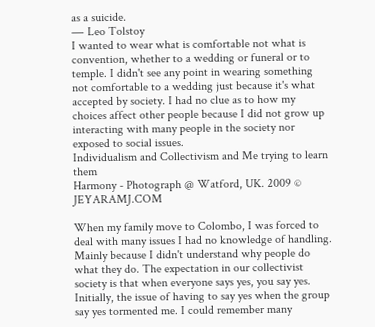as a suicide.
― Leo Tolstoy
I wanted to wear what is comfortable not what is convention, whether to a wedding or funeral or to temple. I didn't see any point in wearing something not comfortable to a wedding just because it's what accepted by society. I had no clue as to how my choices affect other people because I did not grow up interacting with many people in the society nor exposed to social issues.
Individualism and Collectivism and Me trying to learn them
Harmony - Photograph @ Watford, UK. 2009 © JEYARAMJ.COM

When my family move to Colombo, I was forced to deal with many issues I had no knowledge of handling.  Mainly because I didn't understand why people do what they do. The expectation in our collectivist society is that when everyone says yes, you say yes. Initially, the issue of having to say yes when the group say yes tormented me. I could remember many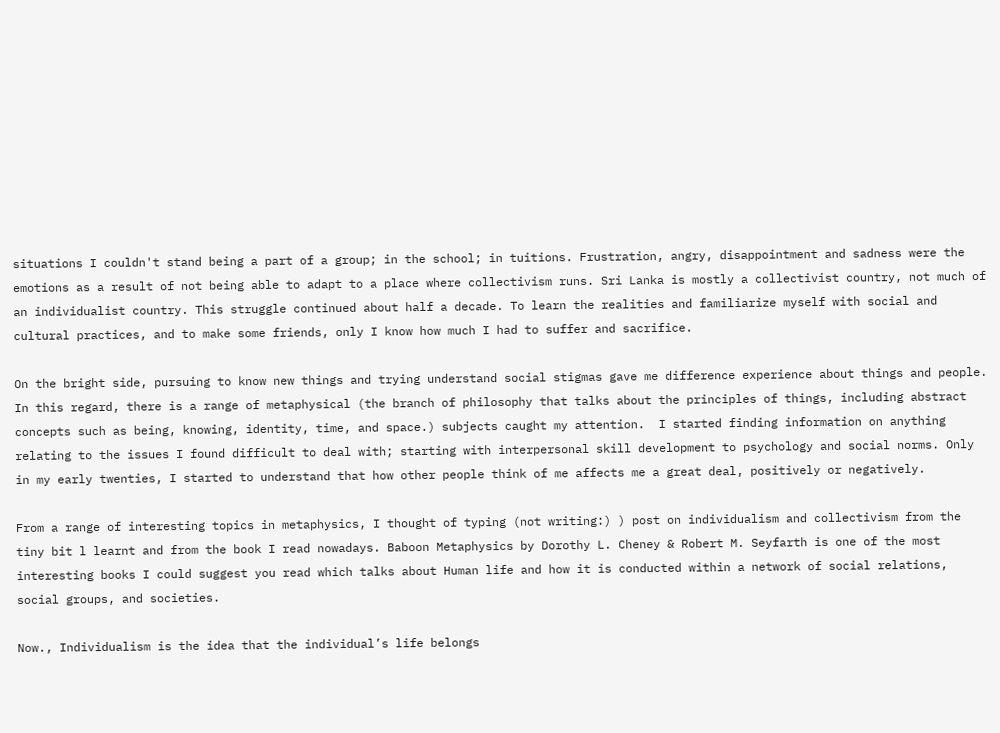situations I couldn't stand being a part of a group; in the school; in tuitions. Frustration, angry, disappointment and sadness were the emotions as a result of not being able to adapt to a place where collectivism runs. Sri Lanka is mostly a collectivist country, not much of an individualist country. This struggle continued about half a decade. To learn the realities and familiarize myself with social and cultural practices, and to make some friends, only I know how much I had to suffer and sacrifice.

On the bright side, pursuing to know new things and trying understand social stigmas gave me difference experience about things and people. In this regard, there is a range of metaphysical (the branch of philosophy that talks about the principles of things, including abstract concepts such as being, knowing, identity, time, and space.) subjects caught my attention.  I started finding information on anything relating to the issues I found difficult to deal with; starting with interpersonal skill development to psychology and social norms. Only in my early twenties, I started to understand that how other people think of me affects me a great deal, positively or negatively.

From a range of interesting topics in metaphysics, I thought of typing (not writing:) ) post on individualism and collectivism from the tiny bit l learnt and from the book I read nowadays. Baboon Metaphysics by Dorothy L. Cheney & Robert M. Seyfarth is one of the most interesting books I could suggest you read which talks about Human life and how it is conducted within a network of social relations, social groups, and societies.

Now., Individualism is the idea that the individual’s life belongs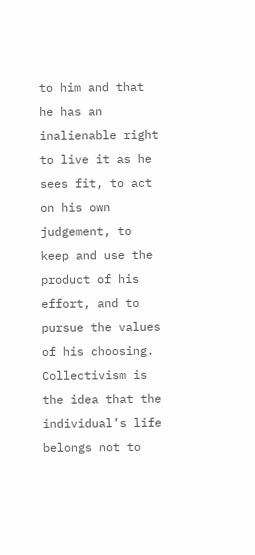to him and that he has an inalienable right to live it as he sees fit, to act on his own judgement, to keep and use the product of his effort, and to pursue the values of his choosing. Collectivism is the idea that the individual’s life belongs not to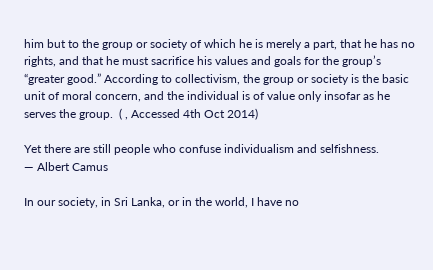him but to the group or society of which he is merely a part, that he has no rights, and that he must sacrifice his values and goals for the group’s “greater good.” According to collectivism, the group or society is the basic unit of moral concern, and the individual is of value only insofar as he serves the group.  ( , Accessed 4th Oct 2014)

Yet there are still people who confuse individualism and selfishness.
― Albert Camus

In our society, in Sri Lanka, or in the world, I have no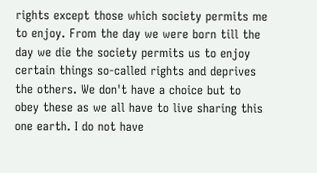rights except those which society permits me to enjoy. From the day we were born till the day we die the society permits us to enjoy certain things so-called rights and deprives the others. We don't have a choice but to obey these as we all have to live sharing this one earth. I do not have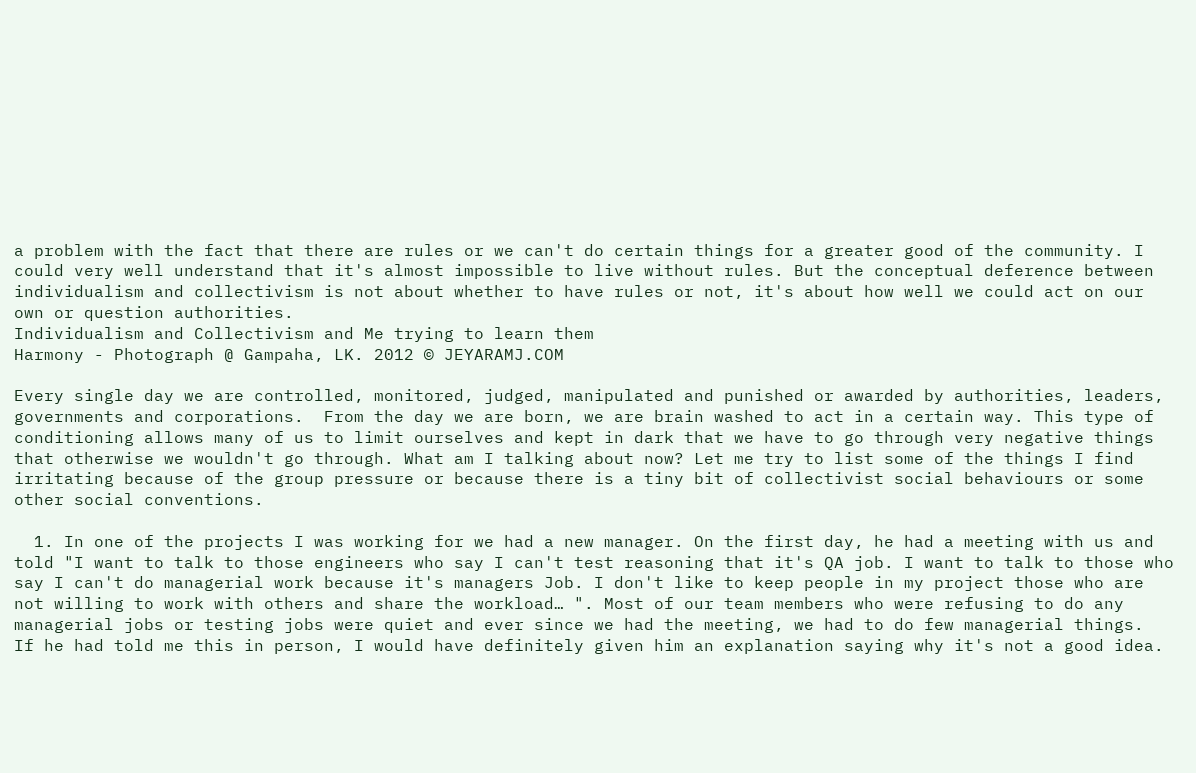a problem with the fact that there are rules or we can't do certain things for a greater good of the community. I could very well understand that it's almost impossible to live without rules. But the conceptual deference between individualism and collectivism is not about whether to have rules or not, it's about how well we could act on our own or question authorities.
Individualism and Collectivism and Me trying to learn them
Harmony - Photograph @ Gampaha, LK. 2012 © JEYARAMJ.COM

Every single day we are controlled, monitored, judged, manipulated and punished or awarded by authorities, leaders, governments and corporations.  From the day we are born, we are brain washed to act in a certain way. This type of conditioning allows many of us to limit ourselves and kept in dark that we have to go through very negative things that otherwise we wouldn't go through. What am I talking about now? Let me try to list some of the things I find irritating because of the group pressure or because there is a tiny bit of collectivist social behaviours or some other social conventions.

  1. In one of the projects I was working for we had a new manager. On the first day, he had a meeting with us and told "I want to talk to those engineers who say I can't test reasoning that it's QA job. I want to talk to those who say I can't do managerial work because it's managers Job. I don't like to keep people in my project those who are not willing to work with others and share the workload… ". Most of our team members who were refusing to do any managerial jobs or testing jobs were quiet and ever since we had the meeting, we had to do few managerial things.  If he had told me this in person, I would have definitely given him an explanation saying why it's not a good idea.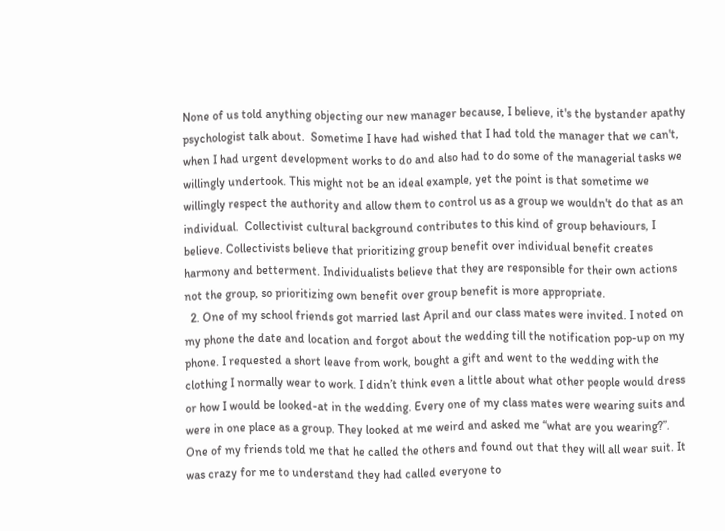None of us told anything objecting our new manager because, I believe, it's the bystander apathy psychologist talk about.  Sometime I have had wished that I had told the manager that we can't, when I had urgent development works to do and also had to do some of the managerial tasks we willingly undertook. This might not be an ideal example, yet the point is that sometime we willingly respect the authority and allow them to control us as a group we wouldn't do that as an individual.  Collectivist cultural background contributes to this kind of group behaviours, I believe. Collectivists believe that prioritizing group benefit over individual benefit creates harmony and betterment. Individualists believe that they are responsible for their own actions not the group, so prioritizing own benefit over group benefit is more appropriate.
  2. One of my school friends got married last April and our class mates were invited. I noted on my phone the date and location and forgot about the wedding till the notification pop-up on my phone. I requested a short leave from work, bought a gift and went to the wedding with the clothing I normally wear to work. I didn’t think even a little about what other people would dress or how I would be looked-at in the wedding. Every one of my class mates were wearing suits and were in one place as a group. They looked at me weird and asked me “what are you wearing?”. One of my friends told me that he called the others and found out that they will all wear suit. It was crazy for me to understand they had called everyone to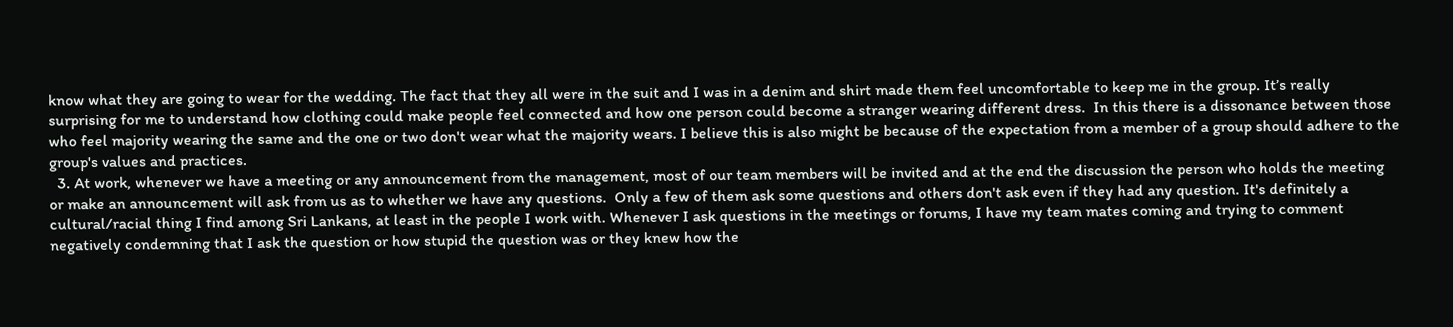know what they are going to wear for the wedding. The fact that they all were in the suit and I was in a denim and shirt made them feel uncomfortable to keep me in the group. It’s really surprising for me to understand how clothing could make people feel connected and how one person could become a stranger wearing different dress.  In this there is a dissonance between those who feel majority wearing the same and the one or two don't wear what the majority wears. I believe this is also might be because of the expectation from a member of a group should adhere to the group's values and practices.
  3. At work, whenever we have a meeting or any announcement from the management, most of our team members will be invited and at the end the discussion the person who holds the meeting or make an announcement will ask from us as to whether we have any questions.  Only a few of them ask some questions and others don't ask even if they had any question. It's definitely a cultural/racial thing I find among Sri Lankans, at least in the people I work with. Whenever I ask questions in the meetings or forums, I have my team mates coming and trying to comment negatively condemning that I ask the question or how stupid the question was or they knew how the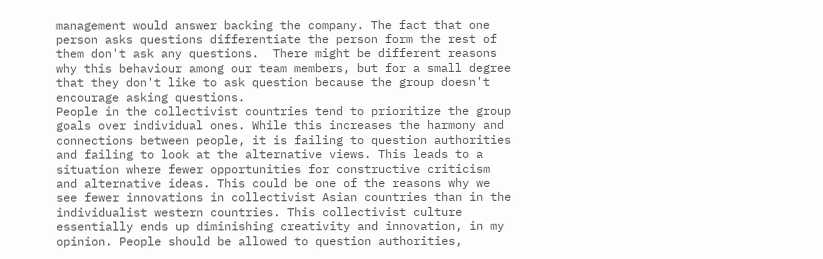management would answer backing the company. The fact that one person asks questions differentiate the person form the rest of them don't ask any questions.  There might be different reasons why this behaviour among our team members, but for a small degree that they don't like to ask question because the group doesn't encourage asking questions.
People in the collectivist countries tend to prioritize the group goals over individual ones. While this increases the harmony and connections between people, it is failing to question authorities and failing to look at the alternative views. This leads to a situation where fewer opportunities for constructive criticism and alternative ideas. This could be one of the reasons why we see fewer innovations in collectivist Asian countries than in the individualist western countries. This collectivist culture essentially ends up diminishing creativity and innovation, in my opinion. People should be allowed to question authorities,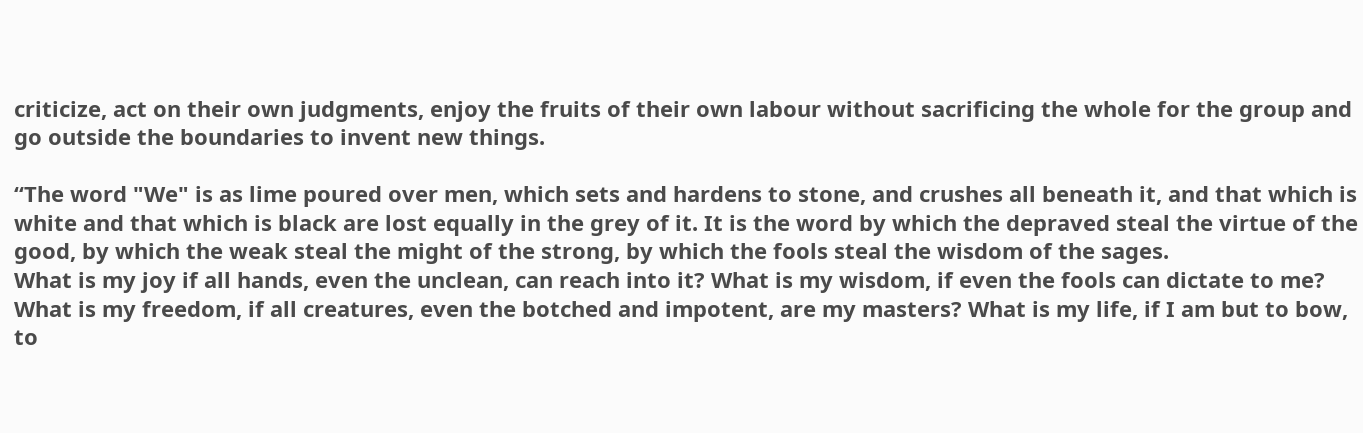criticize, act on their own judgments, enjoy the fruits of their own labour without sacrificing the whole for the group and go outside the boundaries to invent new things.

“The word "We" is as lime poured over men, which sets and hardens to stone, and crushes all beneath it, and that which is white and that which is black are lost equally in the grey of it. It is the word by which the depraved steal the virtue of the good, by which the weak steal the might of the strong, by which the fools steal the wisdom of the sages.
What is my joy if all hands, even the unclean, can reach into it? What is my wisdom, if even the fools can dictate to me? What is my freedom, if all creatures, even the botched and impotent, are my masters? What is my life, if I am but to bow, to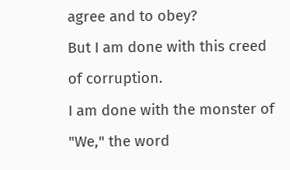agree and to obey?
But I am done with this creed of corruption.
I am done with the monster of "We," the word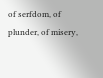of serfdom, of plunder, of misery,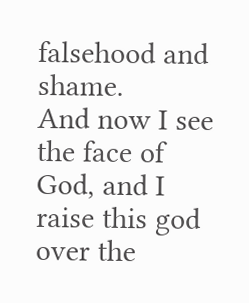falsehood and shame.
And now I see the face of God, and I raise this god over the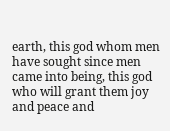earth, this god whom men have sought since men came into being, this god who will grant them joy and peace and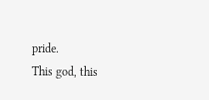pride.
This god, this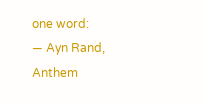one word:
― Ayn Rand, Anthem